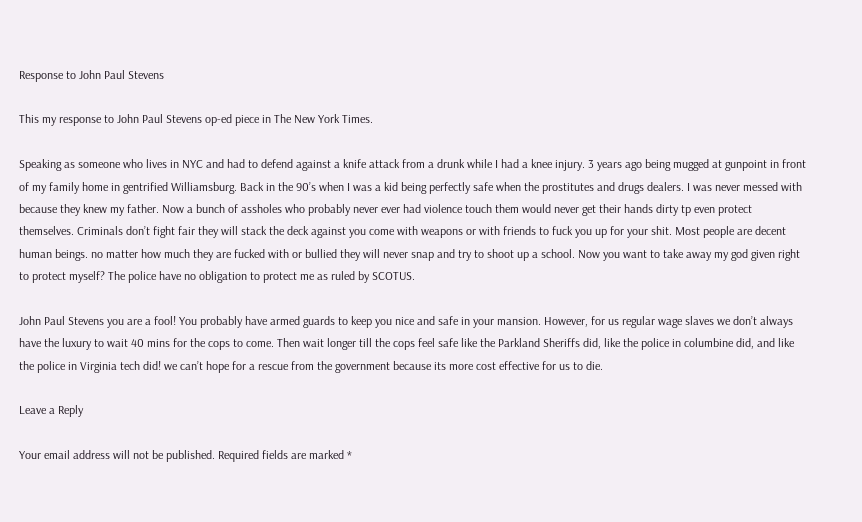Response to John Paul Stevens

This my response to John Paul Stevens op-ed piece in The New York Times.

Speaking as someone who lives in NYC and had to defend against a knife attack from a drunk while I had a knee injury. 3 years ago being mugged at gunpoint in front of my family home in gentrified Williamsburg. Back in the 90’s when I was a kid being perfectly safe when the prostitutes and drugs dealers. I was never messed with because they knew my father. Now a bunch of assholes who probably never ever had violence touch them would never get their hands dirty tp even protect themselves. Criminals don’t fight fair they will stack the deck against you come with weapons or with friends to fuck you up for your shit. Most people are decent human beings. no matter how much they are fucked with or bullied they will never snap and try to shoot up a school. Now you want to take away my god given right to protect myself? The police have no obligation to protect me as ruled by SCOTUS.

John Paul Stevens you are a fool! You probably have armed guards to keep you nice and safe in your mansion. However, for us regular wage slaves we don’t always have the luxury to wait 40 mins for the cops to come. Then wait longer till the cops feel safe like the Parkland Sheriffs did, like the police in columbine did, and like the police in Virginia tech did! we can’t hope for a rescue from the government because its more cost effective for us to die.

Leave a Reply

Your email address will not be published. Required fields are marked *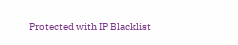Protected with IP Blacklist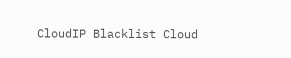CloudIP Blacklist Cloud